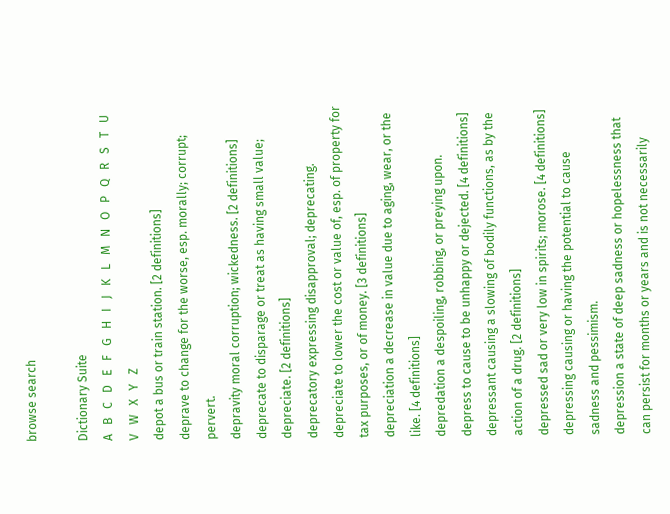browse search

Dictionary Suite
A   B   C   D   E   F   G   H   I   J   K   L   M   N   O   P   Q   R   S   T   U   V   W   X   Y   Z
depot a bus or train station. [2 definitions]
deprave to change for the worse, esp. morally; corrupt; pervert.
depravity moral corruption; wickedness. [2 definitions]
deprecate to disparage or treat as having small value; depreciate. [2 definitions]
deprecatory expressing disapproval; deprecating.
depreciate to lower the cost or value of, esp. of property for tax purposes, or of money. [3 definitions]
depreciation a decrease in value due to aging, wear, or the like. [4 definitions]
depredation a despoiling, robbing, or preying upon.
depress to cause to be unhappy or dejected. [4 definitions]
depressant causing a slowing of bodily functions, as by the action of a drug. [2 definitions]
depressed sad or very low in spirits; morose. [4 definitions]
depressing causing or having the potential to cause sadness and pessimism.
depression a state of deep sadness or hopelessness that can persist for months or years and is not necessarily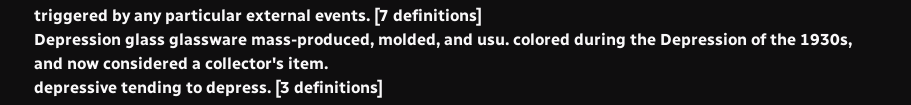triggered by any particular external events. [7 definitions]
Depression glass glassware mass-produced, molded, and usu. colored during the Depression of the 1930s, and now considered a collector's item.
depressive tending to depress. [3 definitions]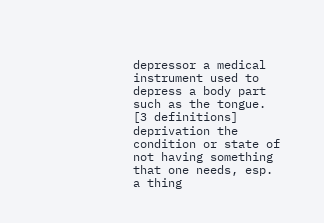depressor a medical instrument used to depress a body part such as the tongue. [3 definitions]
deprivation the condition or state of not having something that one needs, esp. a thing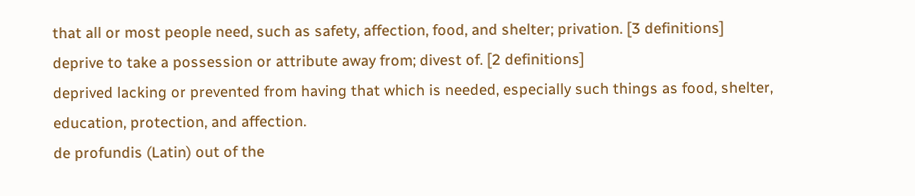that all or most people need, such as safety, affection, food, and shelter; privation. [3 definitions]
deprive to take a possession or attribute away from; divest of. [2 definitions]
deprived lacking or prevented from having that which is needed, especially such things as food, shelter, education, protection, and affection.
de profundis (Latin) out of the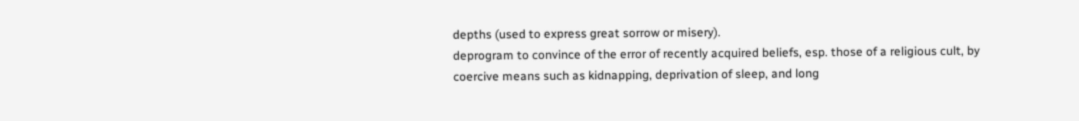depths (used to express great sorrow or misery).
deprogram to convince of the error of recently acquired beliefs, esp. those of a religious cult, by coercive means such as kidnapping, deprivation of sleep, and long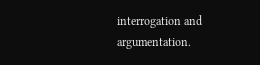interrogation and argumentation.